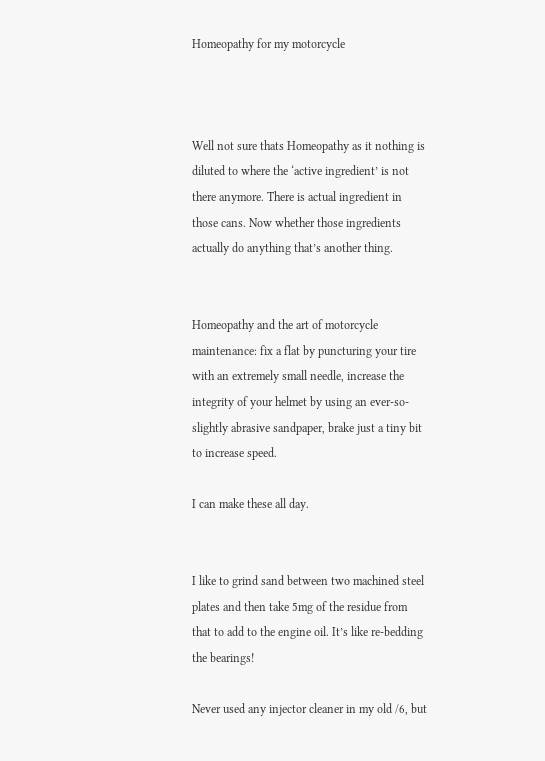Homeopathy for my motorcycle



Well not sure thats Homeopathy as it nothing is diluted to where the ‘active ingredient’ is not there anymore. There is actual ingredient in those cans. Now whether those ingredients actually do anything that’s another thing.


Homeopathy and the art of motorcycle maintenance: fix a flat by puncturing your tire with an extremely small needle, increase the integrity of your helmet by using an ever-so-slightly abrasive sandpaper, brake just a tiny bit to increase speed.

I can make these all day.


I like to grind sand between two machined steel plates and then take 5mg of the residue from that to add to the engine oil. It’s like re-bedding the bearings!

Never used any injector cleaner in my old /6, but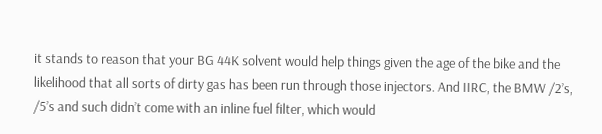it stands to reason that your BG 44K solvent would help things given the age of the bike and the likelihood that all sorts of dirty gas has been run through those injectors. And IIRC, the BMW /2’s, /5’s and such didn’t come with an inline fuel filter, which would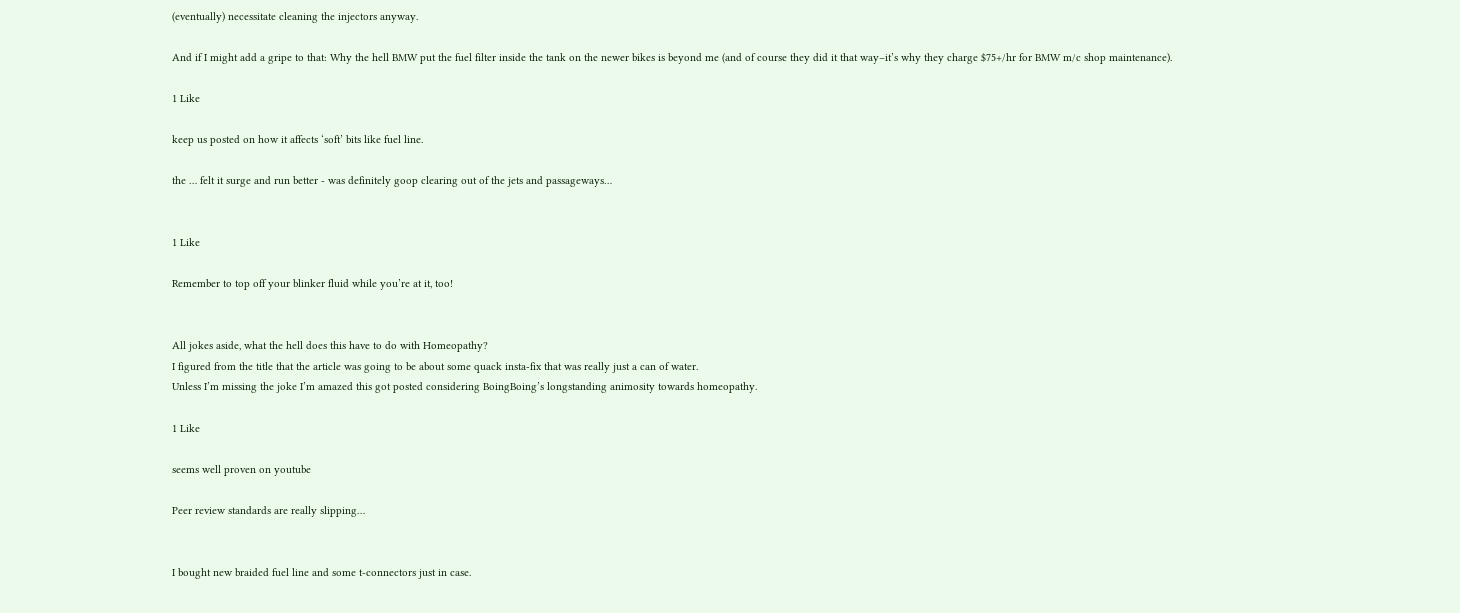(eventually) necessitate cleaning the injectors anyway.

And if I might add a gripe to that: Why the hell BMW put the fuel filter inside the tank on the newer bikes is beyond me (and of course they did it that way–it’s why they charge $75+/hr for BMW m/c shop maintenance).

1 Like

keep us posted on how it affects ‘soft’ bits like fuel line.

the … felt it surge and run better - was definitely goop clearing out of the jets and passageways…


1 Like

Remember to top off your blinker fluid while you’re at it, too!


All jokes aside, what the hell does this have to do with Homeopathy?
I figured from the title that the article was going to be about some quack insta-fix that was really just a can of water.
Unless I’m missing the joke I’m amazed this got posted considering BoingBoing’s longstanding animosity towards homeopathy.

1 Like

seems well proven on youtube

Peer review standards are really slipping…


I bought new braided fuel line and some t-connectors just in case.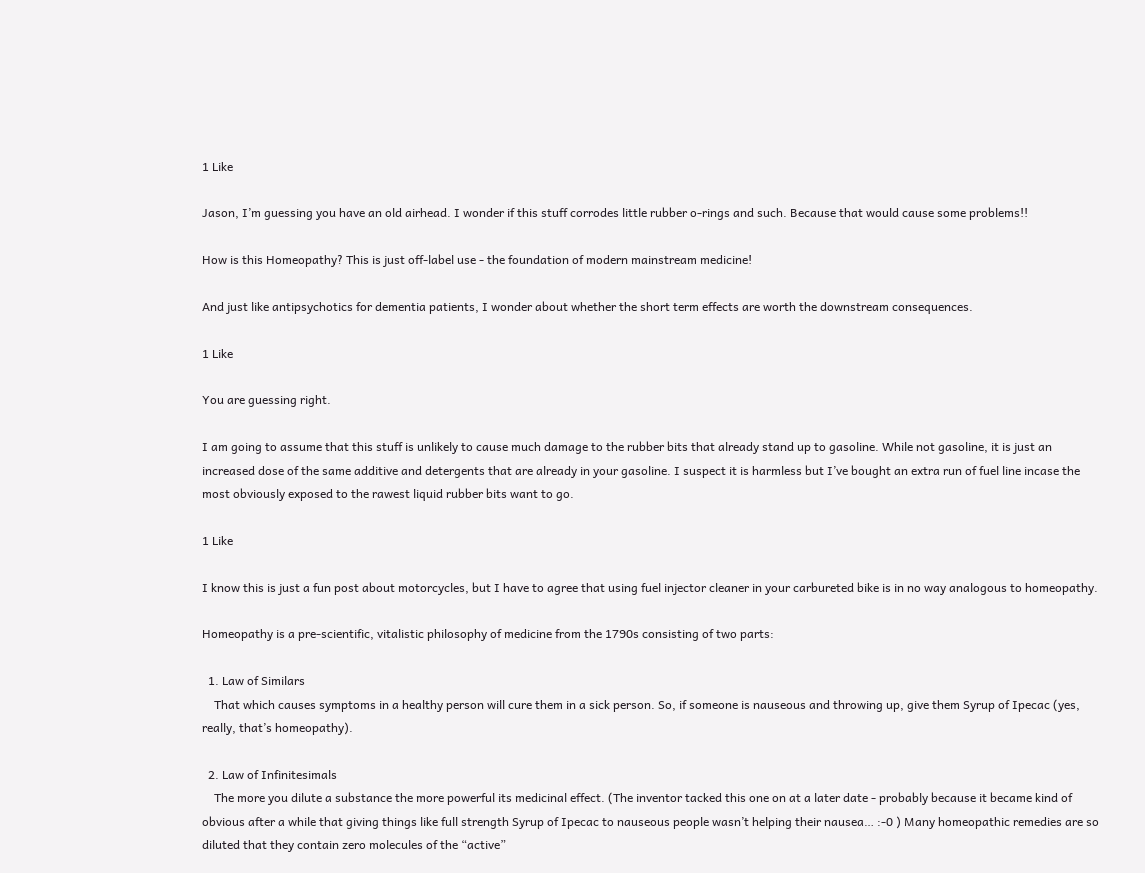1 Like

Jason, I’m guessing you have an old airhead. I wonder if this stuff corrodes little rubber o-rings and such. Because that would cause some problems!!

How is this Homeopathy? This is just off-label use - the foundation of modern mainstream medicine!

And just like antipsychotics for dementia patients, I wonder about whether the short term effects are worth the downstream consequences.

1 Like

You are guessing right.

I am going to assume that this stuff is unlikely to cause much damage to the rubber bits that already stand up to gasoline. While not gasoline, it is just an increased dose of the same additive and detergents that are already in your gasoline. I suspect it is harmless but I’ve bought an extra run of fuel line incase the most obviously exposed to the rawest liquid rubber bits want to go.

1 Like

I know this is just a fun post about motorcycles, but I have to agree that using fuel injector cleaner in your carbureted bike is in no way analogous to homeopathy.

Homeopathy is a pre-scientific, vitalistic philosophy of medicine from the 1790s consisting of two parts:

  1. Law of Similars
    That which causes symptoms in a healthy person will cure them in a sick person. So, if someone is nauseous and throwing up, give them Syrup of Ipecac (yes, really, that’s homeopathy).

  2. Law of Infinitesimals
    The more you dilute a substance the more powerful its medicinal effect. (The inventor tacked this one on at a later date - probably because it became kind of obvious after a while that giving things like full strength Syrup of Ipecac to nauseous people wasn’t helping their nausea… :-0 ) Many homeopathic remedies are so diluted that they contain zero molecules of the “active”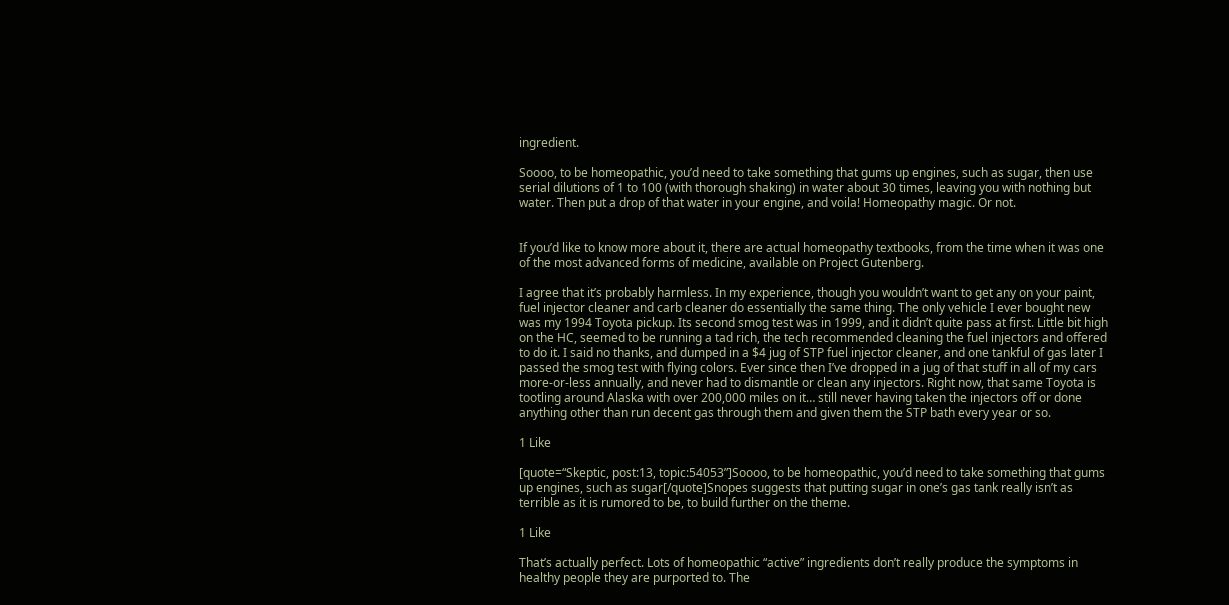ingredient.

Soooo, to be homeopathic, you’d need to take something that gums up engines, such as sugar, then use serial dilutions of 1 to 100 (with thorough shaking) in water about 30 times, leaving you with nothing but water. Then put a drop of that water in your engine, and voila! Homeopathy magic. Or not.


If you’d like to know more about it, there are actual homeopathy textbooks, from the time when it was one of the most advanced forms of medicine, available on Project Gutenberg.

I agree that it’s probably harmless. In my experience, though you wouldn’t want to get any on your paint, fuel injector cleaner and carb cleaner do essentially the same thing. The only vehicle I ever bought new was my 1994 Toyota pickup. Its second smog test was in 1999, and it didn’t quite pass at first. Little bit high on the HC, seemed to be running a tad rich, the tech recommended cleaning the fuel injectors and offered to do it. I said no thanks, and dumped in a $4 jug of STP fuel injector cleaner, and one tankful of gas later I passed the smog test with flying colors. Ever since then I’ve dropped in a jug of that stuff in all of my cars more-or-less annually, and never had to dismantle or clean any injectors. Right now, that same Toyota is tootling around Alaska with over 200,000 miles on it… still never having taken the injectors off or done anything other than run decent gas through them and given them the STP bath every year or so.

1 Like

[quote=“Skeptic, post:13, topic:54053”]Soooo, to be homeopathic, you’d need to take something that gums up engines, such as sugar[/quote]Snopes suggests that putting sugar in one’s gas tank really isn’t as terrible as it is rumored to be, to build further on the theme.

1 Like

That’s actually perfect. Lots of homeopathic “active” ingredients don’t really produce the symptoms in healthy people they are purported to. The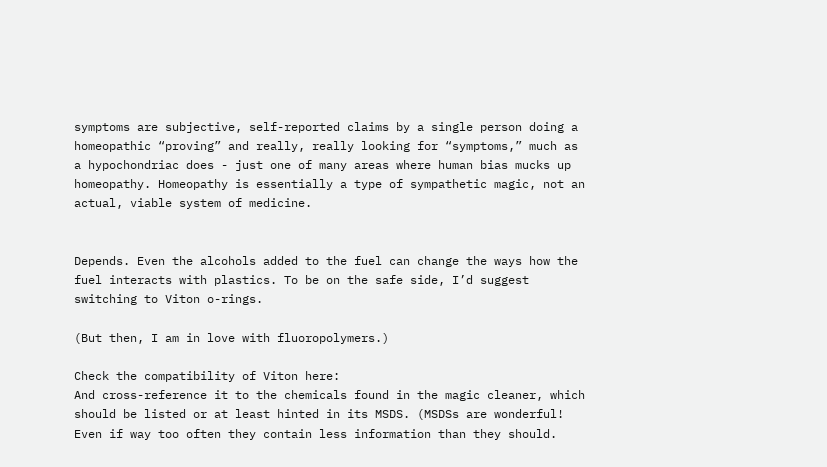symptoms are subjective, self-reported claims by a single person doing a homeopathic “proving” and really, really looking for “symptoms,” much as a hypochondriac does - just one of many areas where human bias mucks up homeopathy. Homeopathy is essentially a type of sympathetic magic, not an actual, viable system of medicine.


Depends. Even the alcohols added to the fuel can change the ways how the fuel interacts with plastics. To be on the safe side, I’d suggest switching to Viton o-rings.

(But then, I am in love with fluoropolymers.)

Check the compatibility of Viton here:
And cross-reference it to the chemicals found in the magic cleaner, which should be listed or at least hinted in its MSDS. (MSDSs are wonderful! Even if way too often they contain less information than they should.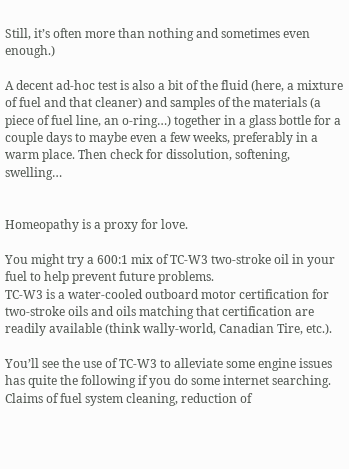Still, it’s often more than nothing and sometimes even enough.)

A decent ad-hoc test is also a bit of the fluid (here, a mixture of fuel and that cleaner) and samples of the materials (a piece of fuel line, an o-ring…) together in a glass bottle for a couple days to maybe even a few weeks, preferably in a warm place. Then check for dissolution, softening, swelling…


Homeopathy is a proxy for love.

You might try a 600:1 mix of TC-W3 two-stroke oil in your fuel to help prevent future problems.
TC-W3 is a water-cooled outboard motor certification for two-stroke oils and oils matching that certification are readily available (think wally-world, Canadian Tire, etc.).

You’ll see the use of TC-W3 to alleviate some engine issues has quite the following if you do some internet searching. Claims of fuel system cleaning, reduction of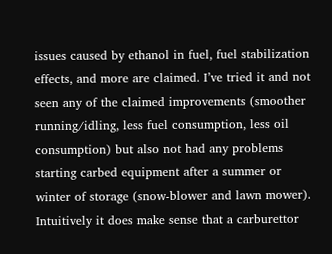issues caused by ethanol in fuel, fuel stabilization effects, and more are claimed. I’ve tried it and not seen any of the claimed improvements (smoother running/idling, less fuel consumption, less oil consumption) but also not had any problems starting carbed equipment after a summer or winter of storage (snow-blower and lawn mower). Intuitively it does make sense that a carburettor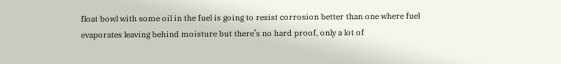float bowl with some oil in the fuel is going to resist corrosion better than one where fuel evaporates leaving behind moisture but there’s no hard proof, only a lot of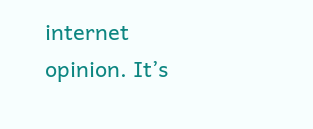internet opinion. It’s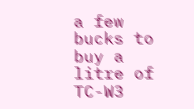a few bucks to buy a litre of TC-W3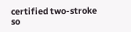certified two-stroke so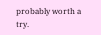probably worth a try.